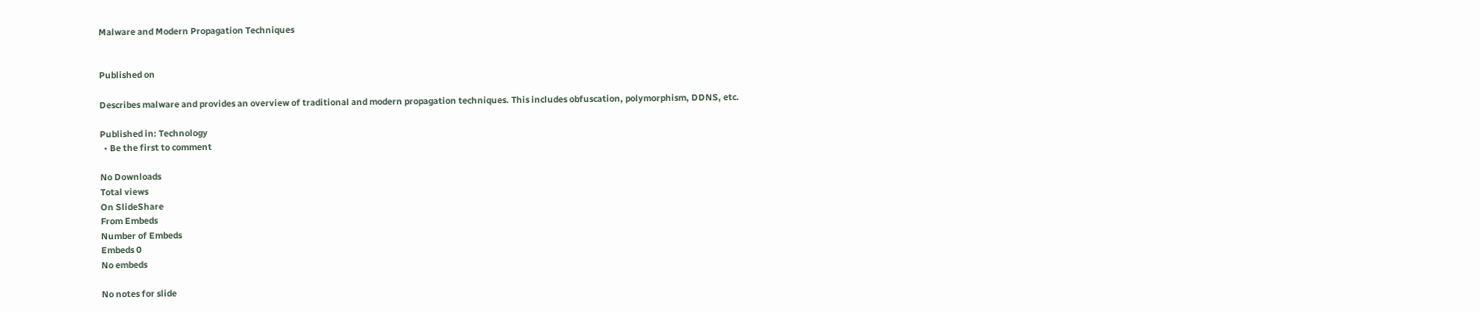Malware and Modern Propagation Techniques


Published on

Describes malware and provides an overview of traditional and modern propagation techniques. This includes obfuscation, polymorphism, DDNS, etc.

Published in: Technology
  • Be the first to comment

No Downloads
Total views
On SlideShare
From Embeds
Number of Embeds
Embeds 0
No embeds

No notes for slide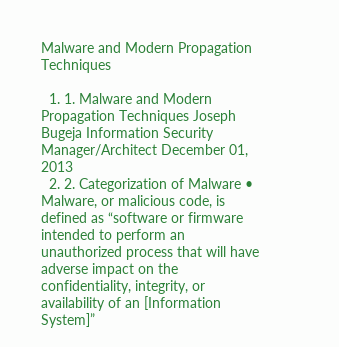Malware and Modern Propagation Techniques

  1. 1. Malware and Modern Propagation Techniques Joseph Bugeja Information Security Manager/Architect December 01, 2013
  2. 2. Categorization of Malware • Malware, or malicious code, is defined as “software or firmware intended to perform an unauthorized process that will have adverse impact on the confidentiality, integrity, or availability of an [Information System]”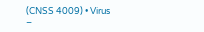(CNSS 4009) • Virus –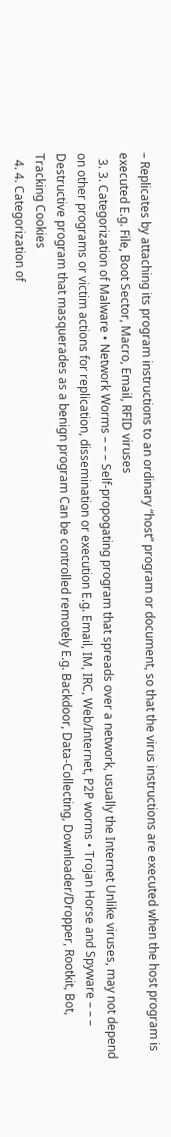– Replicates by attaching its program instructions to an ordinary “host” program or document, so that the virus instructions are executed when the host program is executed E.g. File, Boot Sector, Macro, Email, RFID viruses
  3. 3. Categorization of Malware • Network Worms – – – Self-propogating program that spreads over a network, usually the Internet Unlike viruses, may not depend on other programs or victim actions for replication, dissemination or execution E.g. Email, IM, IRC, Web/Internet, P2P worms • Trojan Horse and Spyware – – – Destructive program that masquerades as a benign program Can be controlled remotely E.g. Backdoor, Data-Collecting, Downloader/Dropper, Rootkit, Bot, Tracking Cookies
  4. 4. Categorization of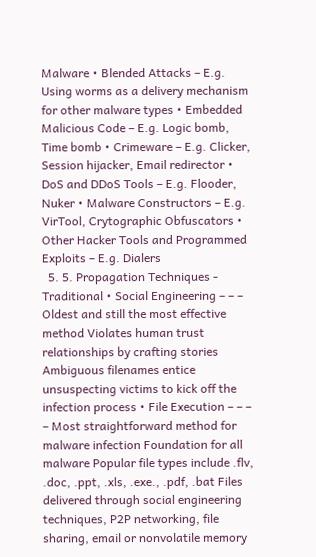Malware • Blended Attacks – E.g. Using worms as a delivery mechanism for other malware types • Embedded Malicious Code – E.g. Logic bomb, Time bomb • Crimeware – E.g. Clicker, Session hijacker, Email redirector • DoS and DDoS Tools – E.g. Flooder, Nuker • Malware Constructors – E.g. VirTool, Crytographic Obfuscators • Other Hacker Tools and Programmed Exploits – E.g. Dialers
  5. 5. Propagation Techniques - Traditional • Social Engineering – – – Oldest and still the most effective method Violates human trust relationships by crafting stories Ambiguous filenames entice unsuspecting victims to kick off the infection process • File Execution – – – – Most straightforward method for malware infection Foundation for all malware Popular file types include .flv, .doc, .ppt, .xls, .exe., .pdf, .bat Files delivered through social engineering techniques, P2P networking, file sharing, email or nonvolatile memory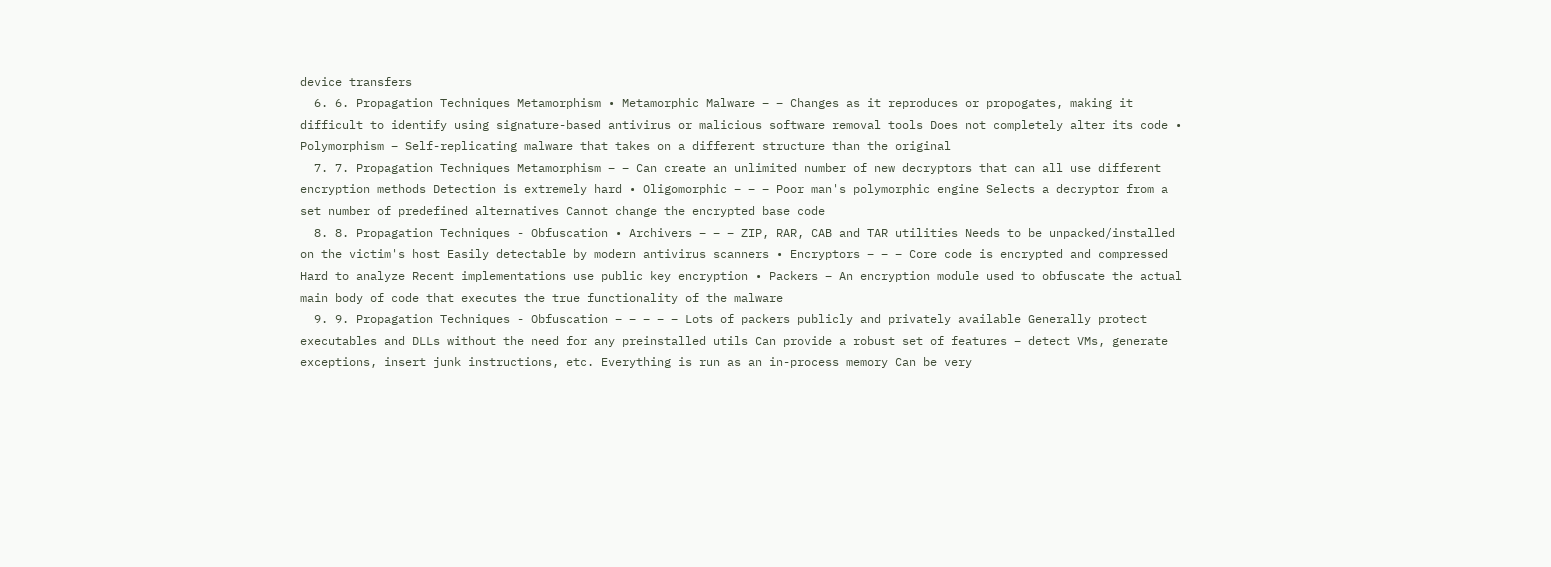device transfers
  6. 6. Propagation Techniques Metamorphism • Metamorphic Malware – – Changes as it reproduces or propogates, making it difficult to identify using signature-based antivirus or malicious software removal tools Does not completely alter its code • Polymorphism – Self-replicating malware that takes on a different structure than the original
  7. 7. Propagation Techniques Metamorphism – – Can create an unlimited number of new decryptors that can all use different encryption methods Detection is extremely hard • Oligomorphic – – – Poor man's polymorphic engine Selects a decryptor from a set number of predefined alternatives Cannot change the encrypted base code
  8. 8. Propagation Techniques - Obfuscation • Archivers – – – ZIP, RAR, CAB and TAR utilities Needs to be unpacked/installed on the victim's host Easily detectable by modern antivirus scanners • Encryptors – – – Core code is encrypted and compressed Hard to analyze Recent implementations use public key encryption • Packers – An encryption module used to obfuscate the actual main body of code that executes the true functionality of the malware
  9. 9. Propagation Techniques - Obfuscation – – – – – Lots of packers publicly and privately available Generally protect executables and DLLs without the need for any preinstalled utils Can provide a robust set of features – detect VMs, generate exceptions, insert junk instructions, etc. Everything is run as an in-process memory Can be very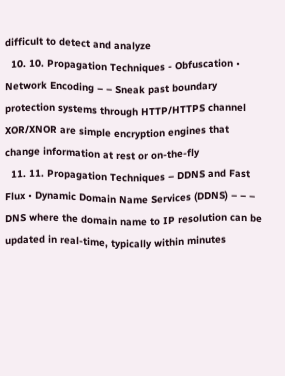difficult to detect and analyze
  10. 10. Propagation Techniques - Obfuscation • Network Encoding – – Sneak past boundary protection systems through HTTP/HTTPS channel XOR/XNOR are simple encryption engines that change information at rest or on-the-fly
  11. 11. Propagation Techniques – DDNS and Fast Flux • Dynamic Domain Name Services (DDNS) – – – DNS where the domain name to IP resolution can be updated in real-time, typically within minutes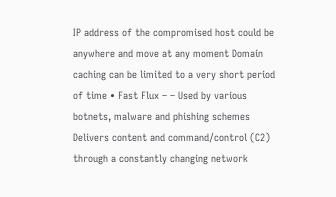IP address of the compromised host could be anywhere and move at any moment Domain caching can be limited to a very short period of time • Fast Flux – – Used by various botnets, malware and phishing schemes Delivers content and command/control (C2) through a constantly changing network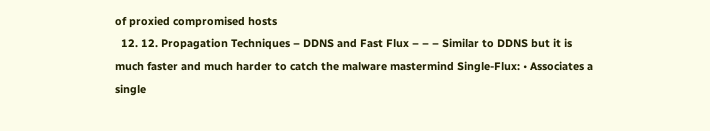of proxied compromised hosts
  12. 12. Propagation Techniques – DDNS and Fast Flux – – – Similar to DDNS but it is much faster and much harder to catch the malware mastermind Single-Flux: • Associates a single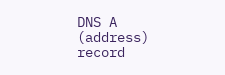DNS A (address) record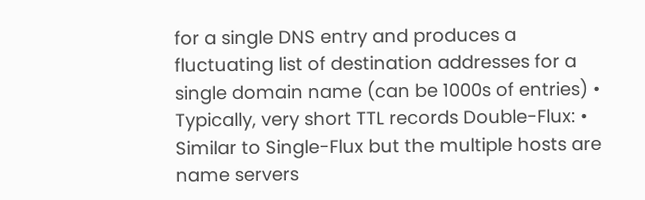for a single DNS entry and produces a fluctuating list of destination addresses for a single domain name (can be 1000s of entries) • Typically, very short TTL records Double-Flux: • Similar to Single-Flux but the multiple hosts are name servers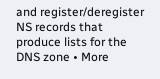and register/deregister NS records that produce lists for the DNS zone • More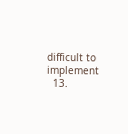difficult to implement
  13.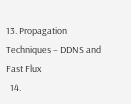13. Propagation Techniques – DDNS and Fast Flux
  14.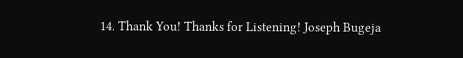14. Thank You! Thanks for Listening! Joseph Bugeja